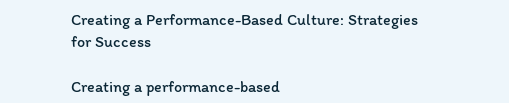Creating a Performance-Based Culture: Strategies for Success

Creating a performance-based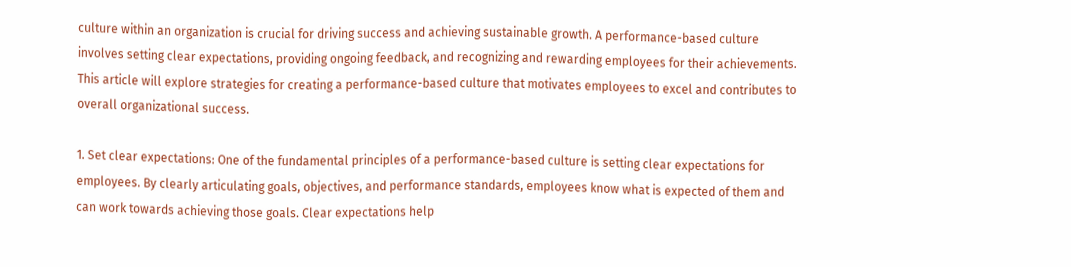culture within an organization is crucial for driving success and achieving sustainable growth. A performance-based culture involves setting clear expectations, providing ongoing feedback, and recognizing and rewarding employees for their achievements. This article will explore strategies for creating a performance-based culture that motivates employees to excel and contributes to overall organizational success.

1. Set clear expectations: One of the fundamental principles of a performance-based culture is setting clear expectations for employees. By clearly articulating goals, objectives, and performance standards, employees know what is expected of them and can work towards achieving those goals. Clear expectations help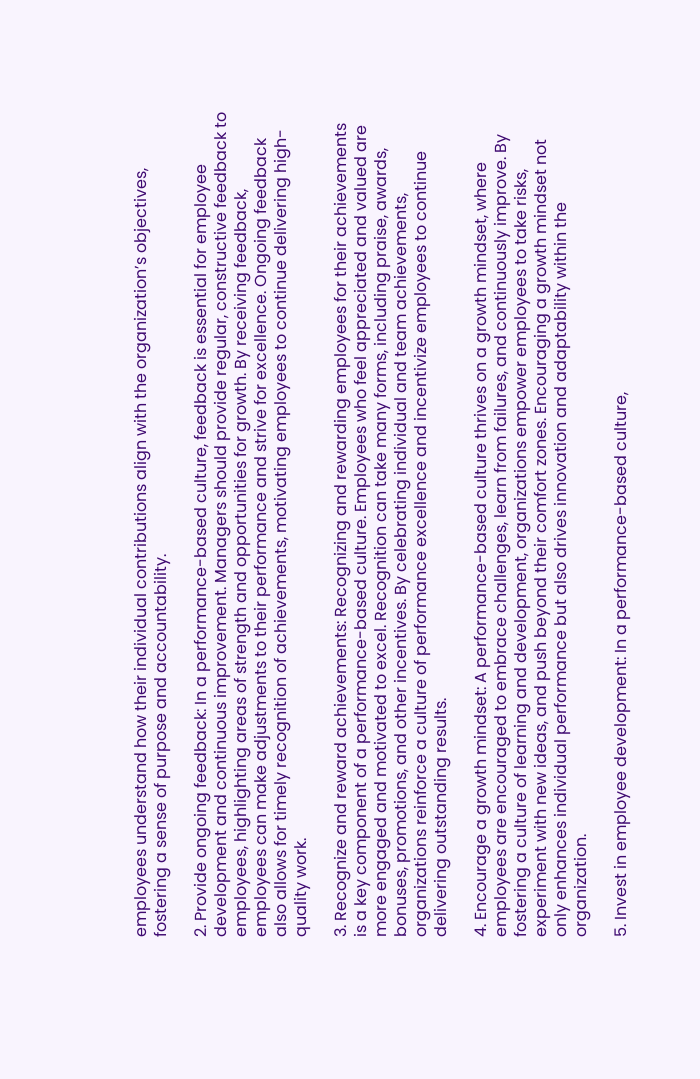employees understand how their individual contributions align with the organization’s objectives, fostering a sense of purpose and accountability.

2. Provide ongoing feedback: In a performance-based culture, feedback is essential for employee development and continuous improvement. Managers should provide regular, constructive feedback to employees, highlighting areas of strength and opportunities for growth. By receiving feedback, employees can make adjustments to their performance and strive for excellence. Ongoing feedback also allows for timely recognition of achievements, motivating employees to continue delivering high-quality work.

3. Recognize and reward achievements: Recognizing and rewarding employees for their achievements is a key component of a performance-based culture. Employees who feel appreciated and valued are more engaged and motivated to excel. Recognition can take many forms, including praise, awards, bonuses, promotions, and other incentives. By celebrating individual and team achievements, organizations reinforce a culture of performance excellence and incentivize employees to continue delivering outstanding results.

4. Encourage a growth mindset: A performance-based culture thrives on a growth mindset, where employees are encouraged to embrace challenges, learn from failures, and continuously improve. By fostering a culture of learning and development, organizations empower employees to take risks, experiment with new ideas, and push beyond their comfort zones. Encouraging a growth mindset not only enhances individual performance but also drives innovation and adaptability within the organization.

5. Invest in employee development: In a performance-based culture,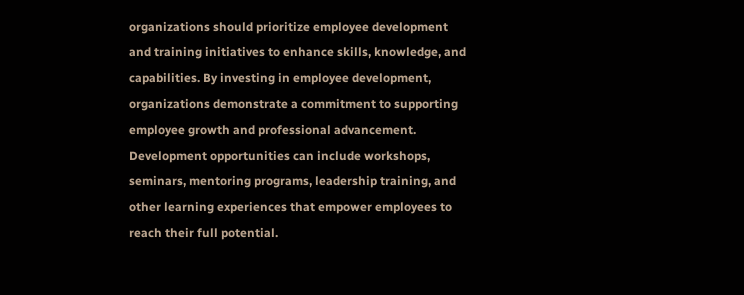organizations should prioritize employee development and training initiatives to enhance skills, knowledge, and capabilities. By investing in employee development, organizations demonstrate a commitment to supporting employee growth and professional advancement. Development opportunities can include workshops, seminars, mentoring programs, leadership training, and other learning experiences that empower employees to reach their full potential.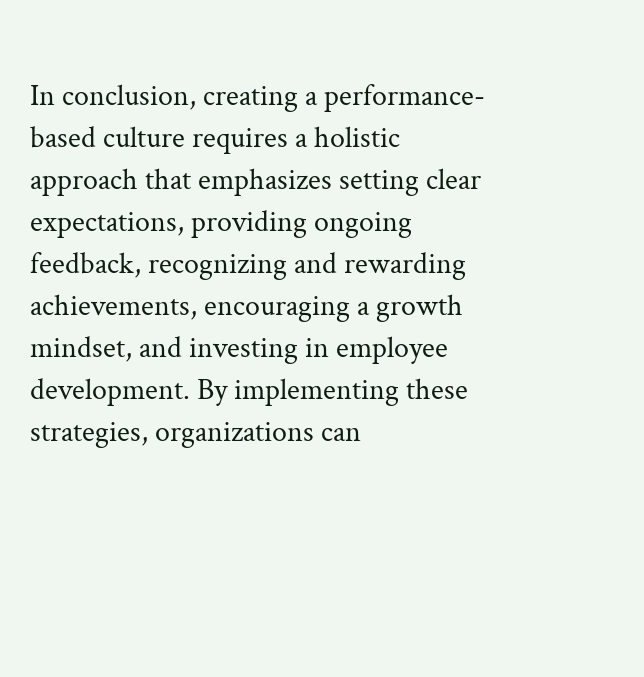In conclusion, creating a performance-based culture requires a holistic approach that emphasizes setting clear expectations, providing ongoing feedback, recognizing and rewarding achievements, encouraging a growth mindset, and investing in employee development. By implementing these strategies, organizations can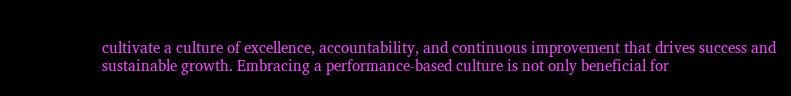cultivate a culture of excellence, accountability, and continuous improvement that drives success and sustainable growth. Embracing a performance-based culture is not only beneficial for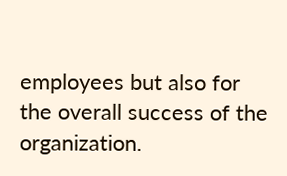employees but also for the overall success of the organization.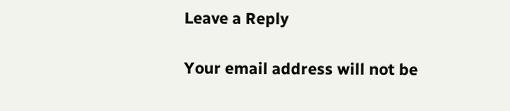Leave a Reply

Your email address will not be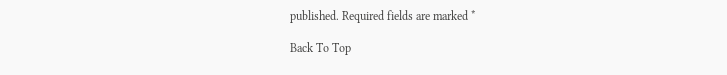published. Required fields are marked *

Back To Top